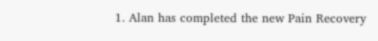1. Alan has completed the new Pain Recovery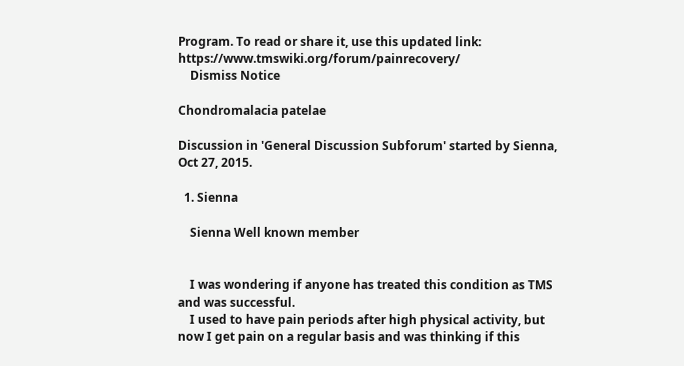Program. To read or share it, use this updated link: https://www.tmswiki.org/forum/painrecovery/
    Dismiss Notice

Chondromalacia patelae

Discussion in 'General Discussion Subforum' started by Sienna, Oct 27, 2015.

  1. Sienna

    Sienna Well known member


    I was wondering if anyone has treated this condition as TMS and was successful.
    I used to have pain periods after high physical activity, but now I get pain on a regular basis and was thinking if this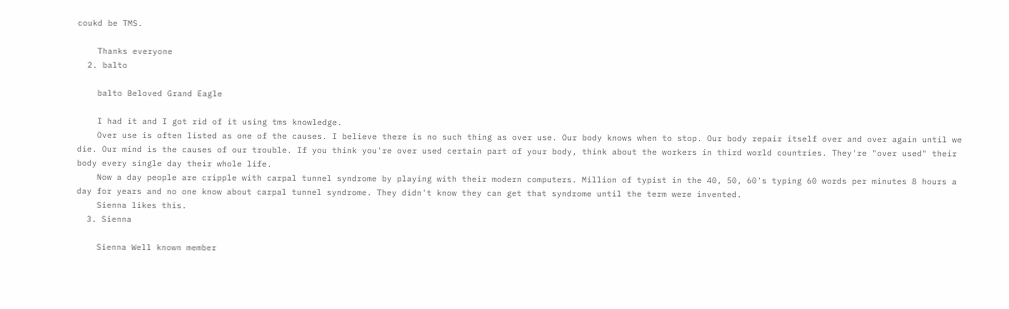coukd be TMS.

    Thanks everyone
  2. balto

    balto Beloved Grand Eagle

    I had it and I got rid of it using tms knowledge.
    Over use is often listed as one of the causes. I believe there is no such thing as over use. Our body knows when to stop. Our body repair itself over and over again until we die. Our mind is the causes of our trouble. If you think you're over used certain part of your body, think about the workers in third world countries. They're "over used" their body every single day their whole life.
    Now a day people are cripple with carpal tunnel syndrome by playing with their modern computers. Million of typist in the 40, 50, 60's typing 60 words per minutes 8 hours a day for years and no one know about carpal tunnel syndrome. They didn't know they can get that syndrome until the term were invented.
    Sienna likes this.
  3. Sienna

    Sienna Well known member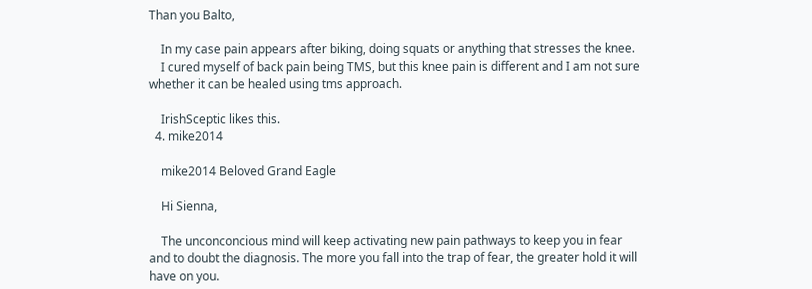Than you Balto,

    In my case pain appears after biking, doing squats or anything that stresses the knee.
    I cured myself of back pain being TMS, but this knee pain is different and I am not sure whether it can be healed using tms approach.

    IrishSceptic likes this.
  4. mike2014

    mike2014 Beloved Grand Eagle

    Hi Sienna,

    The unconconcious mind will keep activating new pain pathways to keep you in fear and to doubt the diagnosis. The more you fall into the trap of fear, the greater hold it will have on you.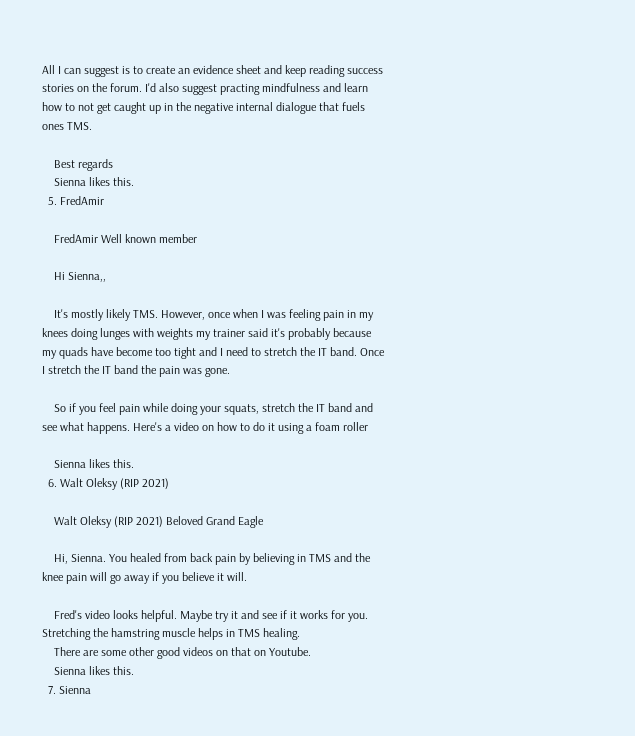All I can suggest is to create an evidence sheet and keep reading success stories on the forum. I'd also suggest practing mindfulness and learn how to not get caught up in the negative internal dialogue that fuels ones TMS.

    Best regards
    Sienna likes this.
  5. FredAmir

    FredAmir Well known member

    Hi Sienna,,

    It's mostly likely TMS. However, once when I was feeling pain in my knees doing lunges with weights my trainer said it's probably because my quads have become too tight and I need to stretch the IT band. Once I stretch the IT band the pain was gone.

    So if you feel pain while doing your squats, stretch the IT band and see what happens. Here's a video on how to do it using a foam roller

    Sienna likes this.
  6. Walt Oleksy (RIP 2021)

    Walt Oleksy (RIP 2021) Beloved Grand Eagle

    Hi, Sienna. You healed from back pain by believing in TMS and the knee pain will go away if you believe it will.

    Fred's video looks helpful. Maybe try it and see if it works for you. Stretching the hamstring muscle helps in TMS healing.
    There are some other good videos on that on Youtube.
    Sienna likes this.
  7. Sienna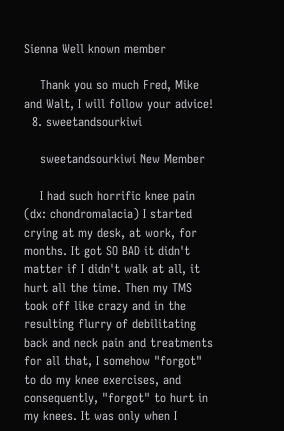Sienna Well known member

    Thank you so much Fred, Mike and Walt, I will follow your advice!
  8. sweetandsourkiwi

    sweetandsourkiwi New Member

    I had such horrific knee pain (dx: chondromalacia) I started crying at my desk, at work, for months. It got SO BAD it didn't matter if I didn't walk at all, it hurt all the time. Then my TMS took off like crazy and in the resulting flurry of debilitating back and neck pain and treatments for all that, I somehow "forgot" to do my knee exercises, and consequently, "forgot" to hurt in my knees. It was only when I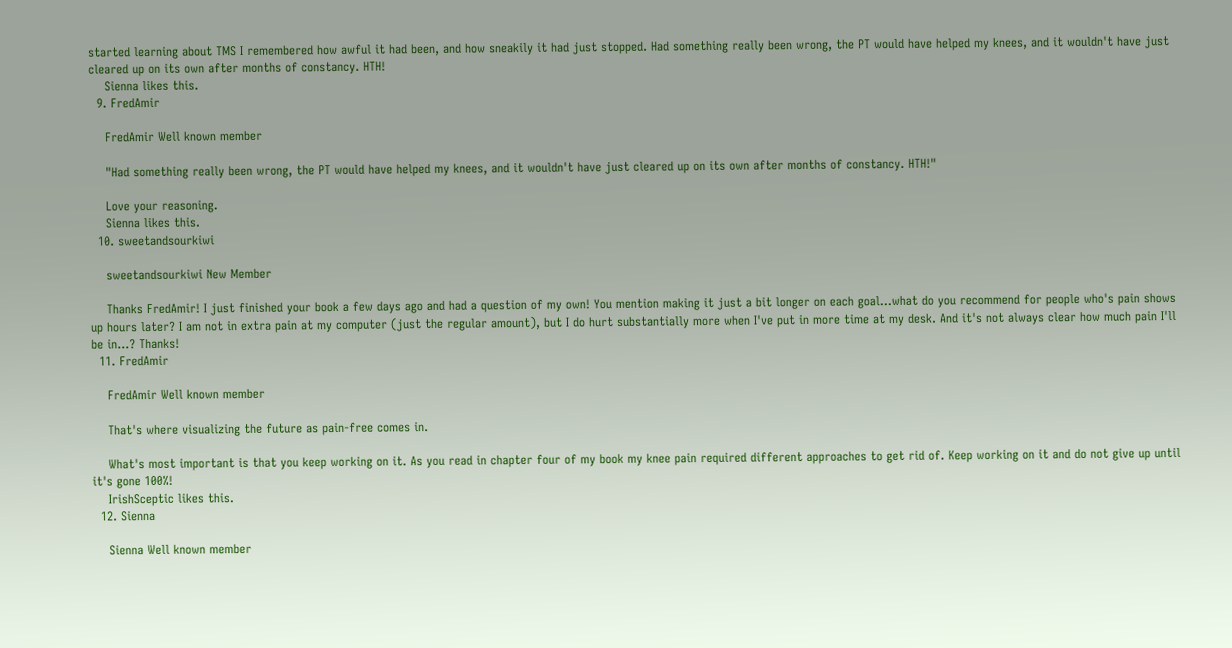started learning about TMS I remembered how awful it had been, and how sneakily it had just stopped. Had something really been wrong, the PT would have helped my knees, and it wouldn't have just cleared up on its own after months of constancy. HTH!
    Sienna likes this.
  9. FredAmir

    FredAmir Well known member

    "Had something really been wrong, the PT would have helped my knees, and it wouldn't have just cleared up on its own after months of constancy. HTH!"

    Love your reasoning.
    Sienna likes this.
  10. sweetandsourkiwi

    sweetandsourkiwi New Member

    Thanks FredAmir! I just finished your book a few days ago and had a question of my own! You mention making it just a bit longer on each goal...what do you recommend for people who's pain shows up hours later? I am not in extra pain at my computer (just the regular amount), but I do hurt substantially more when I've put in more time at my desk. And it's not always clear how much pain I'll be in...? Thanks!
  11. FredAmir

    FredAmir Well known member

    That's where visualizing the future as pain-free comes in.

    What's most important is that you keep working on it. As you read in chapter four of my book my knee pain required different approaches to get rid of. Keep working on it and do not give up until it's gone 100%!
    IrishSceptic likes this.
  12. Sienna

    Sienna Well known member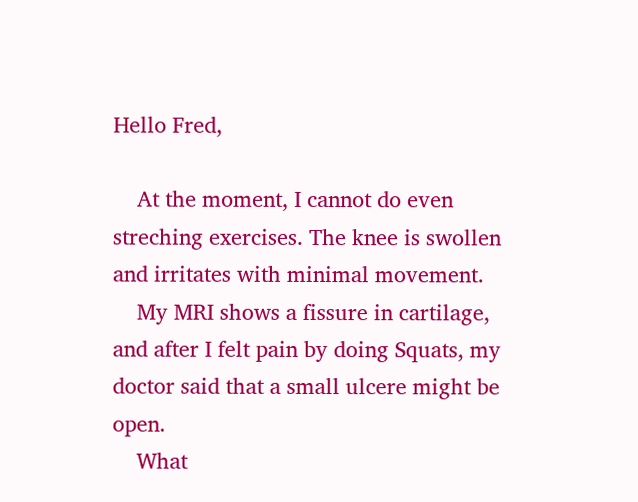Hello Fred,

    At the moment, I cannot do even streching exercises. The knee is swollen and irritates with minimal movement.
    My MRI shows a fissure in cartilage, and after I felt pain by doing Squats, my doctor said that a small ulcere might be open.
    What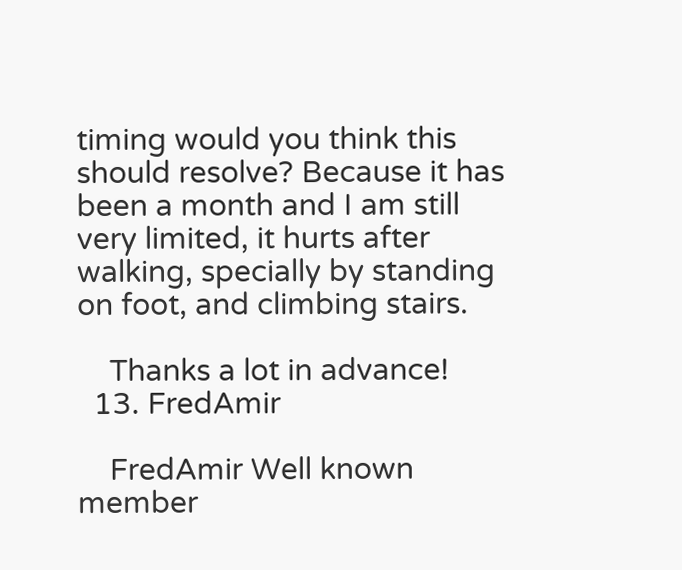timing would you think this should resolve? Because it has been a month and I am still very limited, it hurts after walking, specially by standing on foot, and climbing stairs.

    Thanks a lot in advance!
  13. FredAmir

    FredAmir Well known member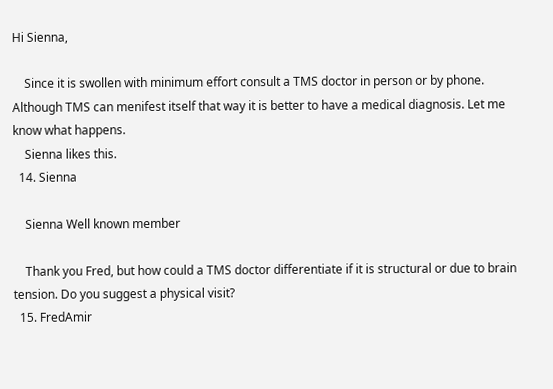Hi Sienna,

    Since it is swollen with minimum effort consult a TMS doctor in person or by phone. Although TMS can menifest itself that way it is better to have a medical diagnosis. Let me know what happens.
    Sienna likes this.
  14. Sienna

    Sienna Well known member

    Thank you Fred, but how could a TMS doctor differentiate if it is structural or due to brain tension. Do you suggest a physical visit?
  15. FredAmir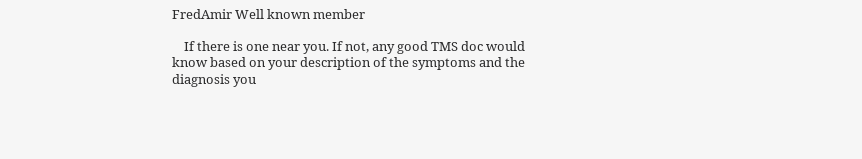FredAmir Well known member

    If there is one near you. If not, any good TMS doc would know based on your description of the symptoms and the diagnosis you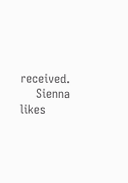received.
    Sienna likes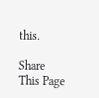this.

Share This Page